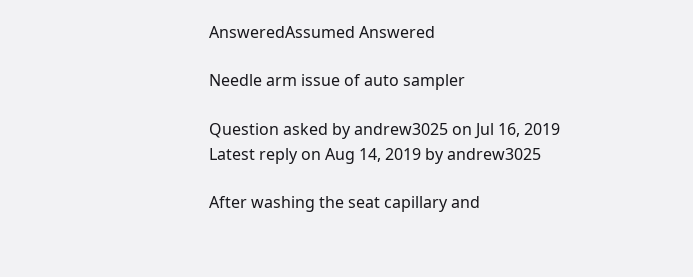AnsweredAssumed Answered

Needle arm issue of auto sampler

Question asked by andrew3025 on Jul 16, 2019
Latest reply on Aug 14, 2019 by andrew3025

After washing the seat capillary and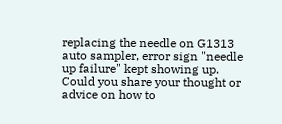replacing the needle on G1313 auto sampler, error sign "needle up failure" kept showing up.  Could you share your thought or advice on how to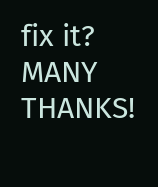fix it?  MANY THANKS!